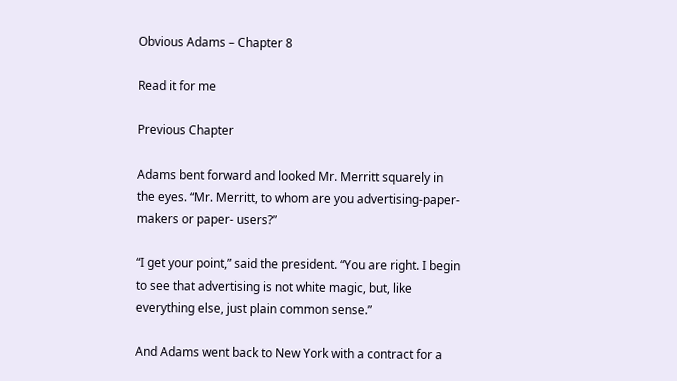Obvious Adams – Chapter 8

Read it for me

Previous Chapter

Adams bent forward and looked Mr. Merritt squarely in the eyes. “Mr. Merritt, to whom are you advertising-paper-makers or paper- users?”

“I get your point,” said the president. “You are right. I begin to see that advertising is not white magic, but, like everything else, just plain common sense.”

And Adams went back to New York with a contract for a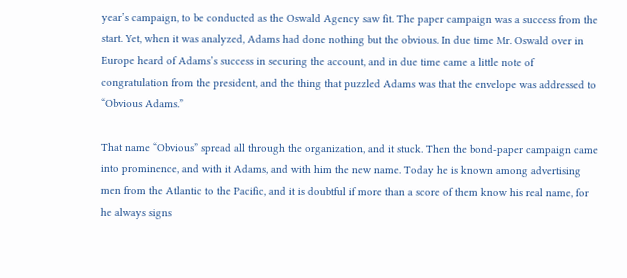year’s campaign, to be conducted as the Oswald Agency saw fit. The paper campaign was a success from the start. Yet, when it was analyzed, Adams had done nothing but the obvious. In due time Mr. Oswald over in Europe heard of Adams’s success in securing the account, and in due time came a little note of congratulation from the president, and the thing that puzzled Adams was that the envelope was addressed to “Obvious Adams.”

That name “Obvious” spread all through the organization, and it stuck. Then the bond-paper campaign came into prominence, and with it Adams, and with him the new name. Today he is known among advertising men from the Atlantic to the Pacific, and it is doubtful if more than a score of them know his real name, for he always signs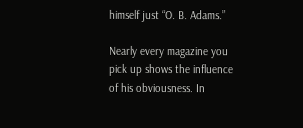himself just “O. B. Adams.”

Nearly every magazine you pick up shows the influence of his obviousness. In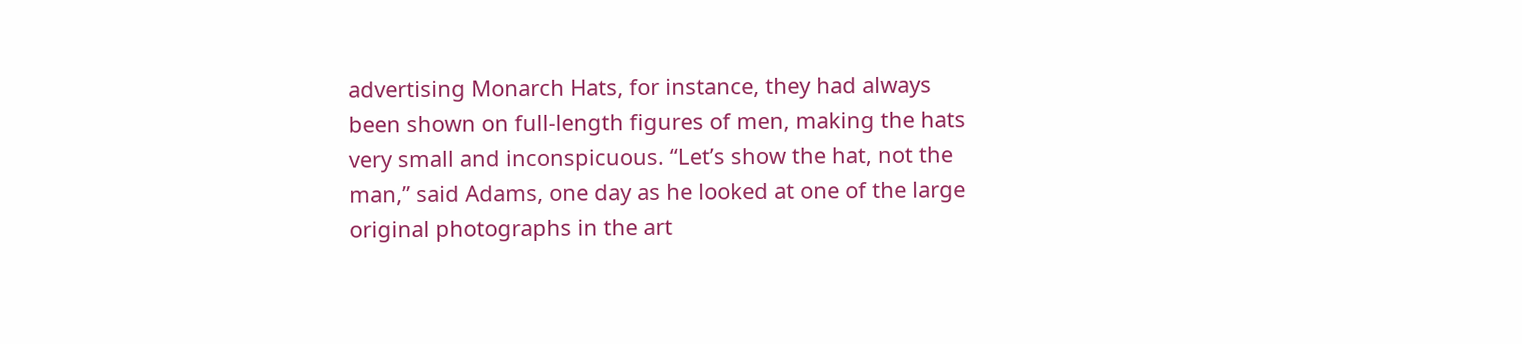advertising Monarch Hats, for instance, they had always been shown on full-length figures of men, making the hats very small and inconspicuous. “Let’s show the hat, not the man,” said Adams, one day as he looked at one of the large original photographs in the art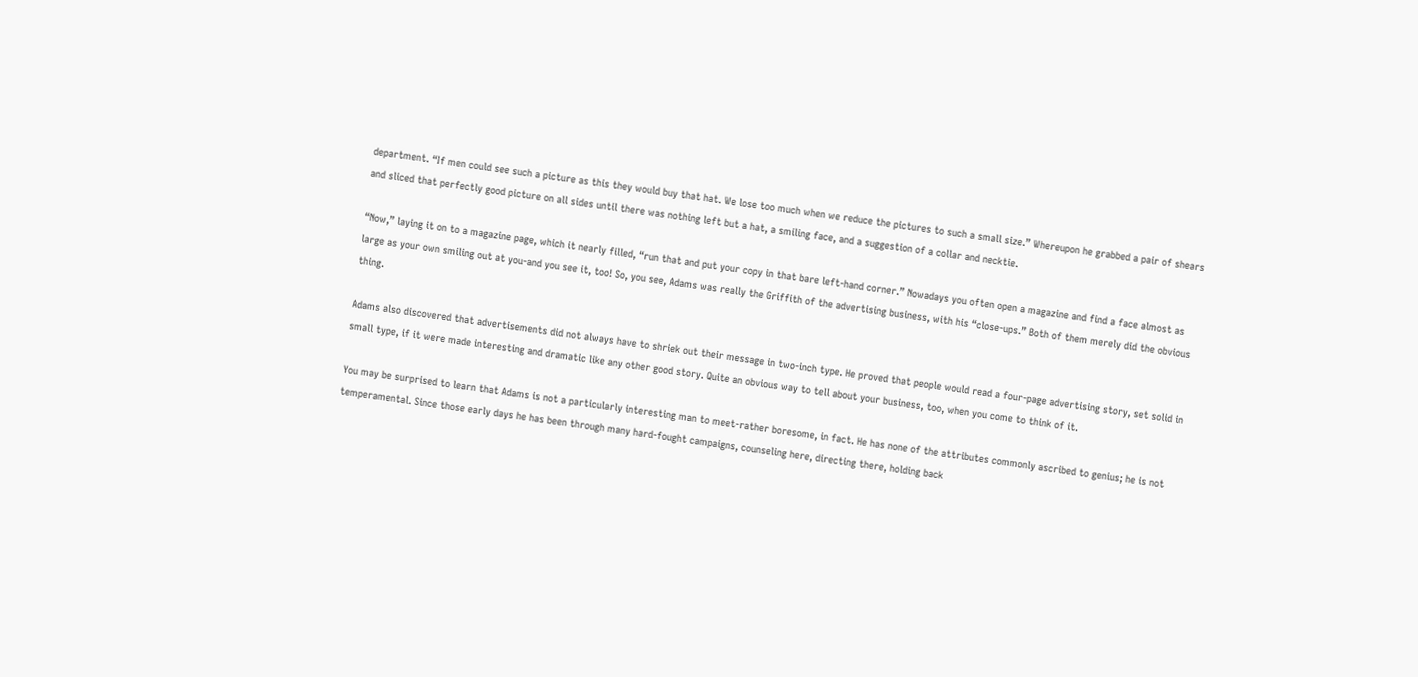department. “If men could see such a picture as this they would buy that hat. We lose too much when we reduce the pictures to such a small size.” Whereupon he grabbed a pair of shears and sliced that perfectly good picture on all sides until there was nothing left but a hat, a smiling face, and a suggestion of a collar and necktie.

“Now,” laying it on to a magazine page, which it nearly filled, “run that and put your copy in that bare left-hand corner.” Nowadays you often open a magazine and find a face almost as large as your own smiling out at you-and you see it, too! So, you see, Adams was really the Griffith of the advertising business, with his “close-ups.” Both of them merely did the obvious thing.

Adams also discovered that advertisements did not always have to shriek out their message in two-inch type. He proved that people would read a four-page advertising story, set solid in small type, if it were made interesting and dramatic like any other good story. Quite an obvious way to tell about your business, too, when you come to think of it.

You may be surprised to learn that Adams is not a particularly interesting man to meet-rather boresome, in fact. He has none of the attributes commonly ascribed to genius; he is not temperamental. Since those early days he has been through many hard-fought campaigns, counseling here, directing there, holding back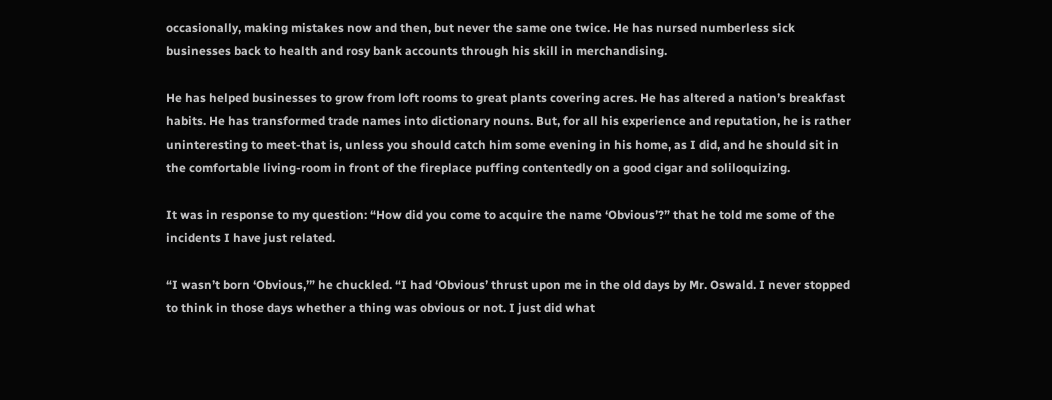occasionally, making mistakes now and then, but never the same one twice. He has nursed numberless sick businesses back to health and rosy bank accounts through his skill in merchandising.

He has helped businesses to grow from loft rooms to great plants covering acres. He has altered a nation’s breakfast habits. He has transformed trade names into dictionary nouns. But, for all his experience and reputation, he is rather uninteresting to meet-that is, unless you should catch him some evening in his home, as I did, and he should sit in the comfortable living-room in front of the fireplace puffing contentedly on a good cigar and soliloquizing.

It was in response to my question: “How did you come to acquire the name ‘Obvious’?” that he told me some of the incidents I have just related.

“I wasn’t born ‘Obvious,’” he chuckled. “I had ‘Obvious’ thrust upon me in the old days by Mr. Oswald. I never stopped to think in those days whether a thing was obvious or not. I just did what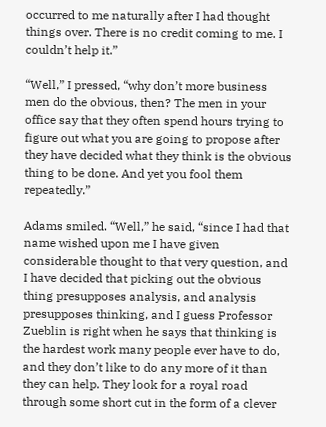occurred to me naturally after I had thought things over. There is no credit coming to me. I couldn’t help it.”

“Well,” I pressed, “why don’t more business men do the obvious, then? The men in your office say that they often spend hours trying to figure out what you are going to propose after they have decided what they think is the obvious thing to be done. And yet you fool them repeatedly.”

Adams smiled. “Well,” he said, “since I had that name wished upon me I have given considerable thought to that very question, and I have decided that picking out the obvious thing presupposes analysis, and analysis presupposes thinking, and I guess Professor Zueblin is right when he says that thinking is the hardest work many people ever have to do, and they don’t like to do any more of it than they can help. They look for a royal road through some short cut in the form of a clever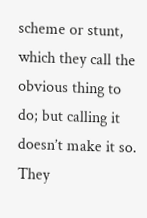scheme or stunt, which they call the obvious thing to do; but calling it doesn’t make it so. They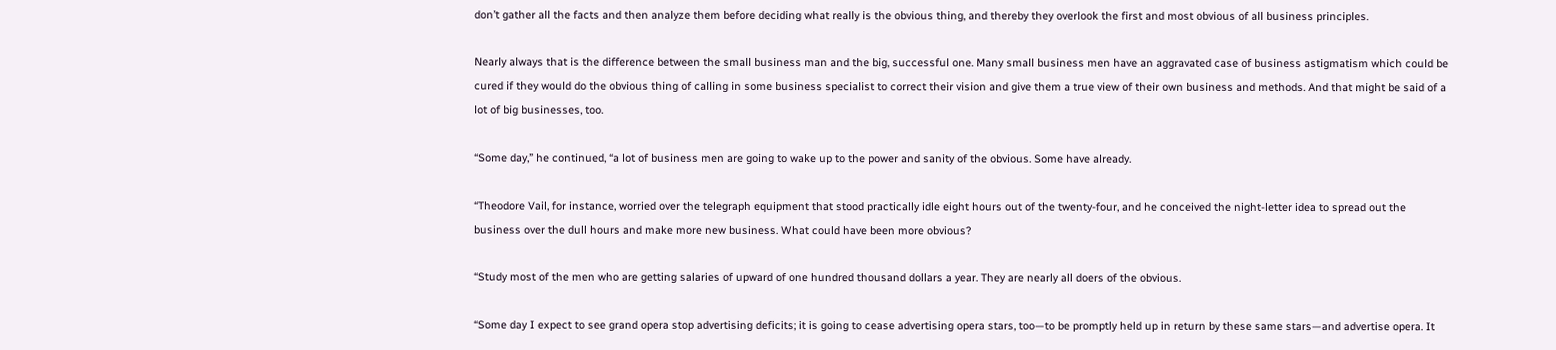don’t gather all the facts and then analyze them before deciding what really is the obvious thing, and thereby they overlook the first and most obvious of all business principles.

Nearly always that is the difference between the small business man and the big, successful one. Many small business men have an aggravated case of business astigmatism which could be cured if they would do the obvious thing of calling in some business specialist to correct their vision and give them a true view of their own business and methods. And that might be said of a lot of big businesses, too.

“Some day,” he continued, “a lot of business men are going to wake up to the power and sanity of the obvious. Some have already.

“Theodore Vail, for instance, worried over the telegraph equipment that stood practically idle eight hours out of the twenty-four, and he conceived the night-letter idea to spread out the business over the dull hours and make more new business. What could have been more obvious?

“Study most of the men who are getting salaries of upward of one hundred thousand dollars a year. They are nearly all doers of the obvious.

“Some day I expect to see grand opera stop advertising deficits; it is going to cease advertising opera stars, too—to be promptly held up in return by these same stars—and advertise opera. It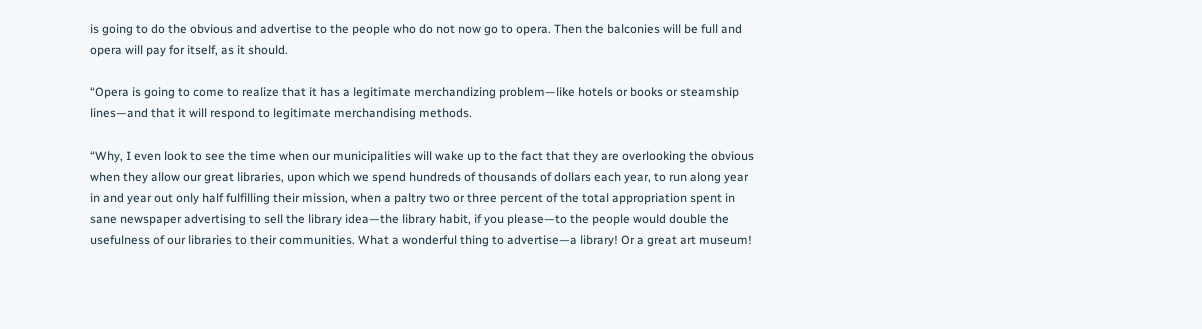is going to do the obvious and advertise to the people who do not now go to opera. Then the balconies will be full and opera will pay for itself, as it should.

“Opera is going to come to realize that it has a legitimate merchandizing problem—like hotels or books or steamship lines—and that it will respond to legitimate merchandising methods.

“Why, I even look to see the time when our municipalities will wake up to the fact that they are overlooking the obvious when they allow our great libraries, upon which we spend hundreds of thousands of dollars each year, to run along year in and year out only half fulfilling their mission, when a paltry two or three percent of the total appropriation spent in sane newspaper advertising to sell the library idea—the library habit, if you please—to the people would double the usefulness of our libraries to their communities. What a wonderful thing to advertise—a library! Or a great art museum!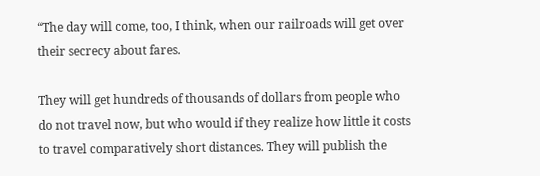“The day will come, too, I think, when our railroads will get over their secrecy about fares.

They will get hundreds of thousands of dollars from people who do not travel now, but who would if they realize how little it costs to travel comparatively short distances. They will publish the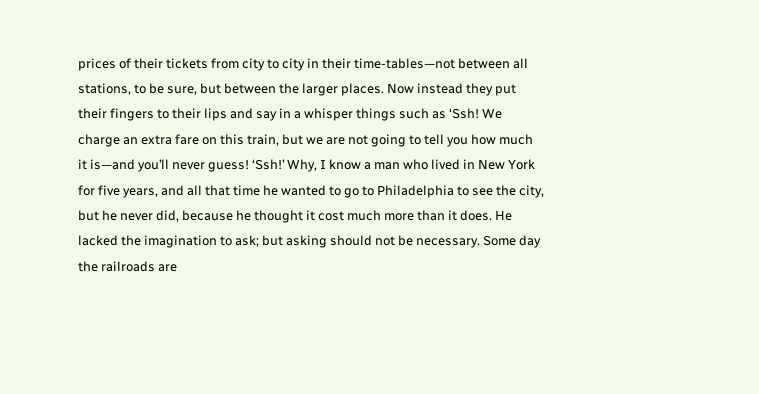prices of their tickets from city to city in their time-tables—not between all stations, to be sure, but between the larger places. Now instead they put their fingers to their lips and say in a whisper things such as ‘Ssh! We charge an extra fare on this train, but we are not going to tell you how much it is—and you’ll never guess! ‘Ssh!’ Why, I know a man who lived in New York for five years, and all that time he wanted to go to Philadelphia to see the city, but he never did, because he thought it cost much more than it does. He lacked the imagination to ask; but asking should not be necessary. Some day the railroads are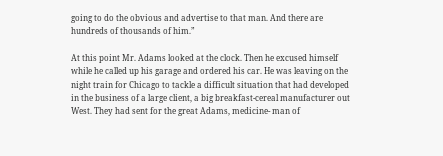going to do the obvious and advertise to that man. And there are hundreds of thousands of him.”

At this point Mr. Adams looked at the clock. Then he excused himself while he called up his garage and ordered his car. He was leaving on the night train for Chicago to tackle a difficult situation that had developed in the business of a large client, a big breakfast-cereal manufacturer out West. They had sent for the great Adams, medicine- man of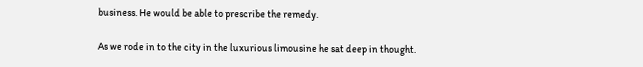business. He would be able to prescribe the remedy.

As we rode in to the city in the luxurious limousine he sat deep in thought.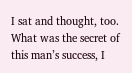I sat and thought, too. What was the secret of this man’s success, I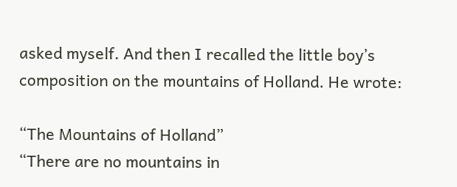asked myself. And then I recalled the little boy’s composition on the mountains of Holland. He wrote:

“The Mountains of Holland”
“There are no mountains in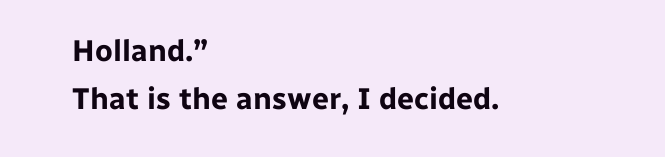Holland.”
That is the answer, I decided.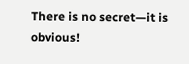There is no secret—it is obvious!